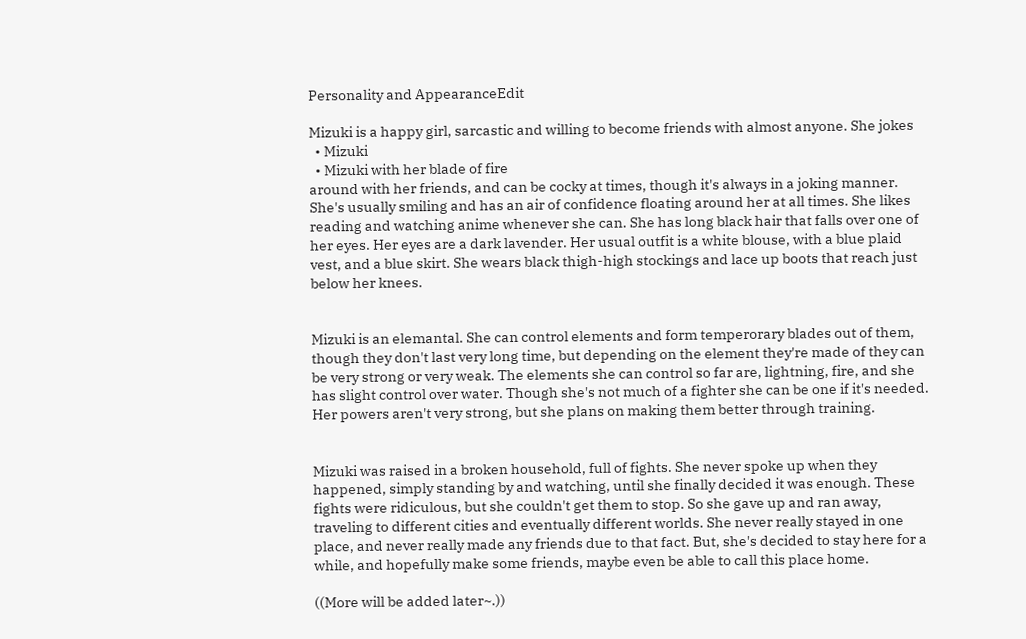Personality and AppearanceEdit

Mizuki is a happy girl, sarcastic and willing to become friends with almost anyone. She jokes
  • Mizuki
  • Mizuki with her blade of fire
around with her friends, and can be cocky at times, though it's always in a joking manner. She's usually smiling and has an air of confidence floating around her at all times. She likes reading and watching anime whenever she can. She has long black hair that falls over one of her eyes. Her eyes are a dark lavender. Her usual outfit is a white blouse, with a blue plaid vest, and a blue skirt. She wears black thigh-high stockings and lace up boots that reach just below her knees.


Mizuki is an elemantal. She can control elements and form temperorary blades out of them, though they don't last very long time, but depending on the element they're made of they can be very strong or very weak. The elements she can control so far are, lightning, fire, and she has slight control over water. Though she's not much of a fighter she can be one if it's needed. Her powers aren't very strong, but she plans on making them better through training.


Mizuki was raised in a broken household, full of fights. She never spoke up when they happened, simply standing by and watching, until she finally decided it was enough. These fights were ridiculous, but she couldn't get them to stop. So she gave up and ran away, traveling to different cities and eventually different worlds. She never really stayed in one place, and never really made any friends due to that fact. But, she's decided to stay here for a while, and hopefully make some friends, maybe even be able to call this place home.

((More will be added later~.))